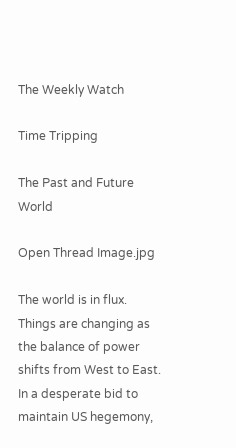The Weekly Watch

Time Tripping

The Past and Future World

Open Thread Image.jpg

The world is in flux. Things are changing as the balance of power shifts from West to East. In a desperate bid to maintain US hegemony,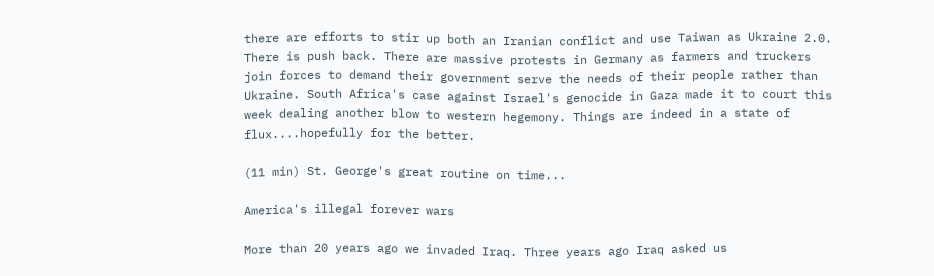there are efforts to stir up both an Iranian conflict and use Taiwan as Ukraine 2.0. There is push back. There are massive protests in Germany as farmers and truckers join forces to demand their government serve the needs of their people rather than Ukraine. South Africa's case against Israel's genocide in Gaza made it to court this week dealing another blow to western hegemony. Things are indeed in a state of flux....hopefully for the better.

(11 min) St. George's great routine on time...

America's illegal forever wars

More than 20 years ago we invaded Iraq. Three years ago Iraq asked us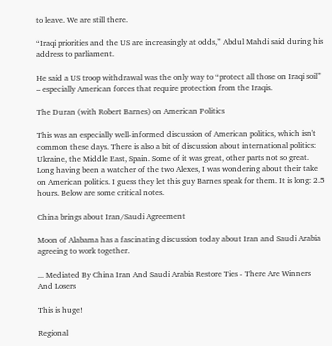to leave. We are still there.

“Iraqi priorities and the US are increasingly at odds,” Abdul Mahdi said during his address to parliament.

He said a US troop withdrawal was the only way to “protect all those on Iraqi soil” – especially American forces that require protection from the Iraqis.

The Duran (with Robert Barnes) on American Politics

This was an especially well-informed discussion of American politics, which isn't common these days. There is also a bit of discussion about international politics: Ukraine, the Middle East, Spain. Some of it was great, other parts not so great. Long having been a watcher of the two Alexes, I was wondering about their take on American politics. I guess they let this guy Barnes speak for them. It is long: 2.5 hours. Below are some critical notes.

China brings about Iran/Saudi Agreement

Moon of Alabama has a fascinating discussion today about Iran and Saudi Arabia agreeing to work together.

... Mediated By China Iran And Saudi Arabia Restore Ties - There Are Winners And Losers

This is huge!

Regional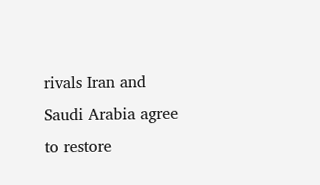rivals Iran and Saudi Arabia agree to restore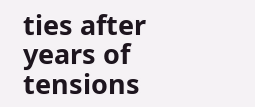ties after years of tensions